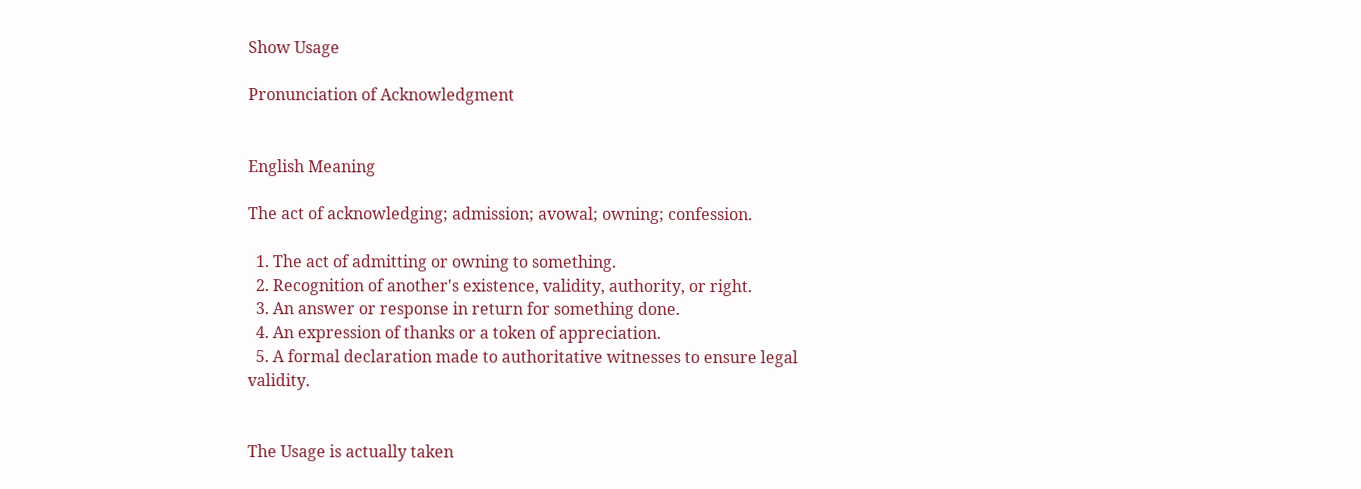Show Usage

Pronunciation of Acknowledgment


English Meaning

The act of acknowledging; admission; avowal; owning; confession.

  1. The act of admitting or owning to something.
  2. Recognition of another's existence, validity, authority, or right.
  3. An answer or response in return for something done.
  4. An expression of thanks or a token of appreciation.
  5. A formal declaration made to authoritative witnesses to ensure legal validity.


The Usage is actually taken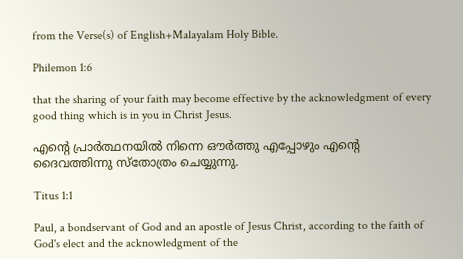from the Verse(s) of English+Malayalam Holy Bible.

Philemon 1:6

that the sharing of your faith may become effective by the acknowledgment of every good thing which is in you in Christ Jesus.

എന്റെ പ്രാർത്ഥനയിൽ നിന്നെ ഔർത്തു എപ്പോഴും എന്റെ ദൈവത്തിന്നു സ്തോത്രം ചെയ്യുന്നു.

Titus 1:1

Paul, a bondservant of God and an apostle of Jesus Christ, according to the faith of God's elect and the acknowledgment of the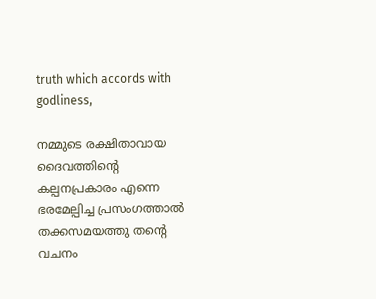truth which accords with godliness,

നമ്മുടെ രക്ഷിതാവായ ദൈവത്തിന്റെ കല്പനപ്രകാരം എന്നെ ഭരമേല്പിച്ച പ്രസംഗത്താൽ തക്കസമയത്തു തന്റെ വചനം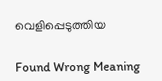വെളിപ്പെടുത്തിയ


Found Wrong Meaning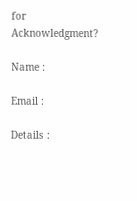for Acknowledgment?

Name :

Email :

Details :